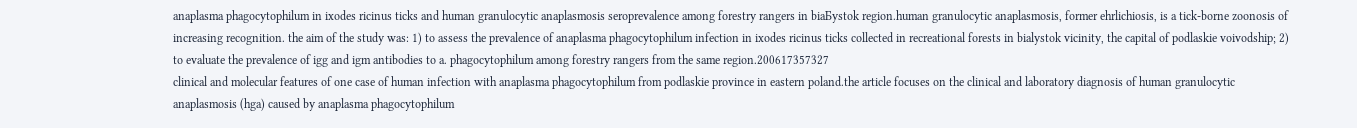anaplasma phagocytophilum in ixodes ricinus ticks and human granulocytic anaplasmosis seroprevalence among forestry rangers in biaƂystok region.human granulocytic anaplasmosis, former ehrlichiosis, is a tick-borne zoonosis of increasing recognition. the aim of the study was: 1) to assess the prevalence of anaplasma phagocytophilum infection in ixodes ricinus ticks collected in recreational forests in bialystok vicinity, the capital of podlaskie voivodship; 2) to evaluate the prevalence of igg and igm antibodies to a. phagocytophilum among forestry rangers from the same region.200617357327
clinical and molecular features of one case of human infection with anaplasma phagocytophilum from podlaskie province in eastern poland.the article focuses on the clinical and laboratory diagnosis of human granulocytic anaplasmosis (hga) caused by anaplasma phagocytophilum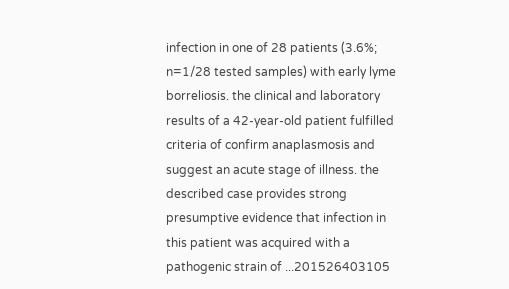infection in one of 28 patients (3.6%; n=1/28 tested samples) with early lyme borreliosis. the clinical and laboratory results of a 42-year-old patient fulfilled criteria of confirm anaplasmosis and suggest an acute stage of illness. the described case provides strong presumptive evidence that infection in this patient was acquired with a pathogenic strain of ...201526403105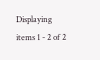Displaying items 1 - 2 of 2